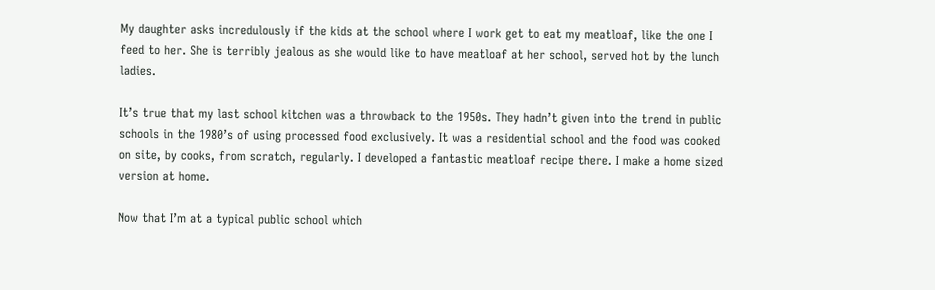My daughter asks incredulously if the kids at the school where I work get to eat my meatloaf, like the one I feed to her. She is terribly jealous as she would like to have meatloaf at her school, served hot by the lunch ladies.

It’s true that my last school kitchen was a throwback to the 1950s. They hadn’t given into the trend in public schools in the 1980’s of using processed food exclusively. It was a residential school and the food was cooked on site, by cooks, from scratch, regularly. I developed a fantastic meatloaf recipe there. I make a home sized version at home.

Now that I’m at a typical public school which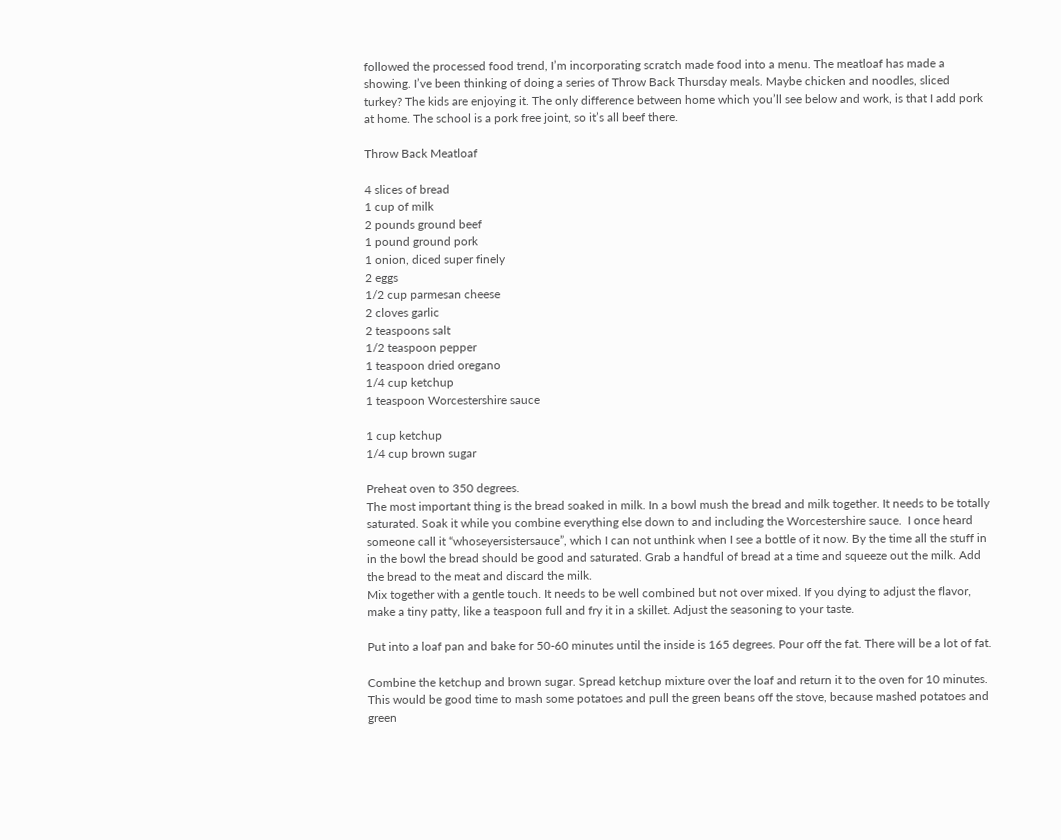followed the processed food trend, I’m incorporating scratch made food into a menu. The meatloaf has made a showing. I’ve been thinking of doing a series of Throw Back Thursday meals. Maybe chicken and noodles, sliced turkey? The kids are enjoying it. The only difference between home which you’ll see below and work, is that I add pork at home. The school is a pork free joint, so it’s all beef there.

Throw Back Meatloaf

4 slices of bread
1 cup of milk
2 pounds ground beef
1 pound ground pork
1 onion, diced super finely
2 eggs
1/2 cup parmesan cheese
2 cloves garlic
2 teaspoons salt
1/2 teaspoon pepper
1 teaspoon dried oregano
1/4 cup ketchup
1 teaspoon Worcestershire sauce

1 cup ketchup
1/4 cup brown sugar

Preheat oven to 350 degrees.
The most important thing is the bread soaked in milk. In a bowl mush the bread and milk together. It needs to be totally saturated. Soak it while you combine everything else down to and including the Worcestershire sauce.  I once heard someone call it “whoseyersistersauce”, which I can not unthink when I see a bottle of it now. By the time all the stuff in in the bowl the bread should be good and saturated. Grab a handful of bread at a time and squeeze out the milk. Add the bread to the meat and discard the milk.
Mix together with a gentle touch. It needs to be well combined but not over mixed. If you dying to adjust the flavor, make a tiny patty, like a teaspoon full and fry it in a skillet. Adjust the seasoning to your taste.

Put into a loaf pan and bake for 50-60 minutes until the inside is 165 degrees. Pour off the fat. There will be a lot of fat.

Combine the ketchup and brown sugar. Spread ketchup mixture over the loaf and return it to the oven for 10 minutes. This would be good time to mash some potatoes and pull the green beans off the stove, because mashed potatoes and green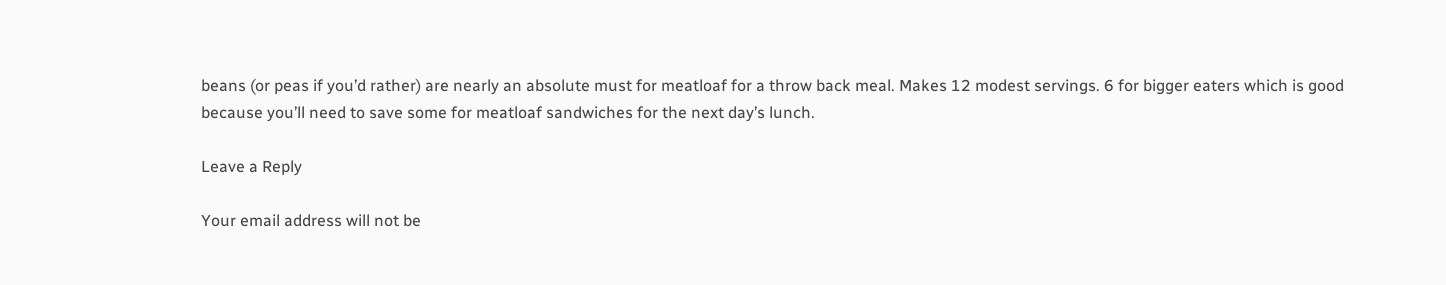beans (or peas if you’d rather) are nearly an absolute must for meatloaf for a throw back meal. Makes 12 modest servings. 6 for bigger eaters which is good because you’ll need to save some for meatloaf sandwiches for the next day’s lunch.

Leave a Reply

Your email address will not be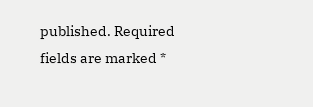published. Required fields are marked *